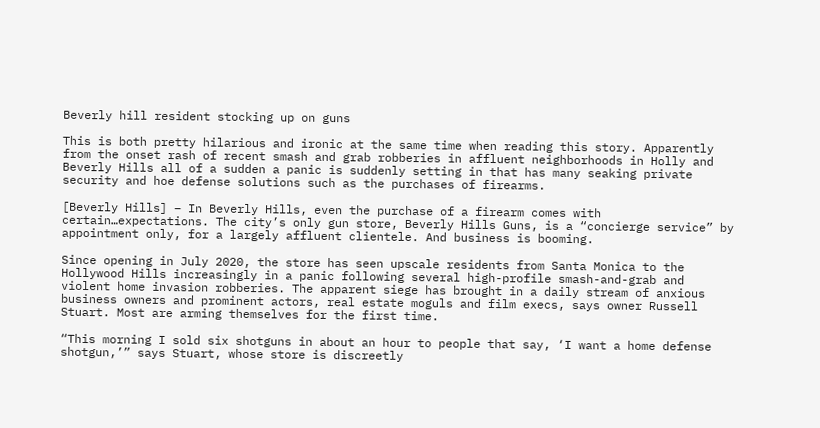Beverly hill resident stocking up on guns

This is both pretty hilarious and ironic at the same time when reading this story. Apparently from the onset rash of recent smash and grab robberies in affluent neighborhoods in Holly and Beverly Hills all of a sudden a panic is suddenly setting in that has many seaking private security and hoe defense solutions such as the purchases of firearms.

[Beverly Hills] – In Beverly Hills, even the purchase of a firearm comes with certain…expectations. The city’s only gun store, Beverly Hills Guns, is a “concierge service” by appointment only, for a largely affluent clientele. And business is booming.

Since opening in July 2020, the store has seen upscale residents from Santa Monica to the Hollywood Hills increasingly in a panic following several high-profile smash-and-grab and violent home invasion robberies. The apparent siege has brought in a daily stream of anxious business owners and prominent actors, real estate moguls and film execs, says owner Russell Stuart. Most are arming themselves for the first time.

“This morning I sold six shotguns in about an hour to people that say, ‘I want a home defense shotgun,’” says Stuart, whose store is discreetly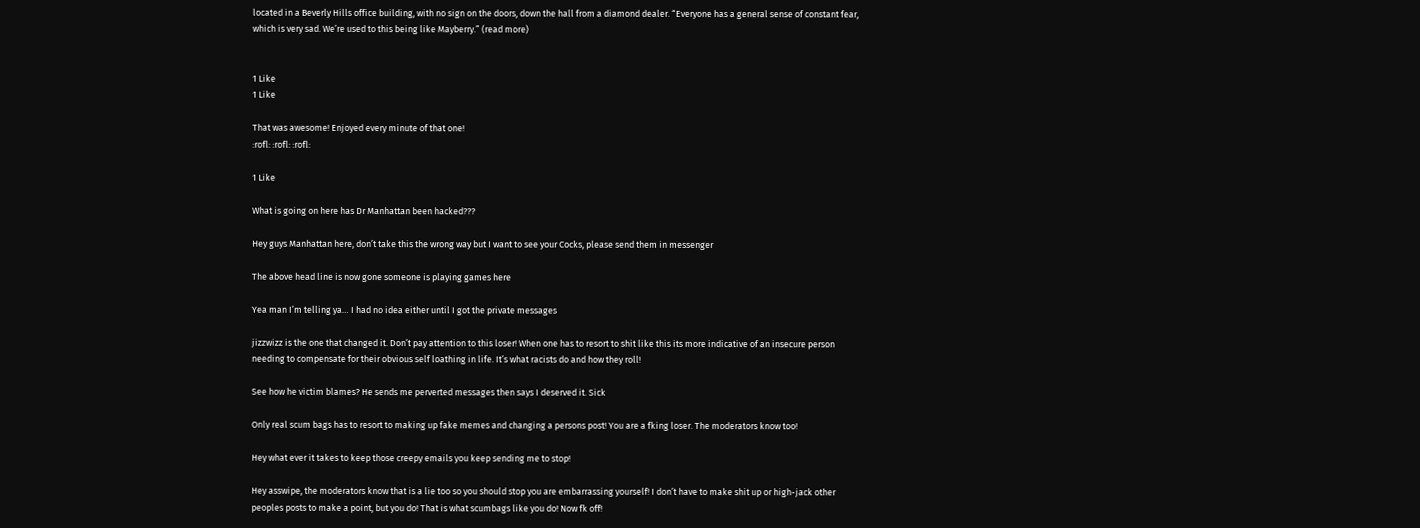located in a Beverly Hills office building, with no sign on the doors, down the hall from a diamond dealer. “Everyone has a general sense of constant fear, which is very sad. We’re used to this being like Mayberry.” (read more)


1 Like
1 Like

That was awesome! Enjoyed every minute of that one!
:rofl: :rofl: :rofl:

1 Like

What is going on here has Dr Manhattan been hacked???

Hey guys Manhattan here, don’t take this the wrong way but I want to see your Cocks, please send them in messenger

The above head line is now gone someone is playing games here

Yea man I’m telling ya… I had no idea either until I got the private messages

jizzwizz is the one that changed it. Don’t pay attention to this loser! When one has to resort to shit like this its more indicative of an insecure person needing to compensate for their obvious self loathing in life. It’s what racists do and how they roll!

See how he victim blames? He sends me perverted messages then says I deserved it. Sick

Only real scum bags has to resort to making up fake memes and changing a persons post! You are a fking loser. The moderators know too!

Hey what ever it takes to keep those creepy emails you keep sending me to stop!

Hey asswipe, the moderators know that is a lie too so you should stop you are embarrassing yourself! I don’t have to make shit up or high-jack other peoples posts to make a point, but you do! That is what scumbags like you do! Now fk off!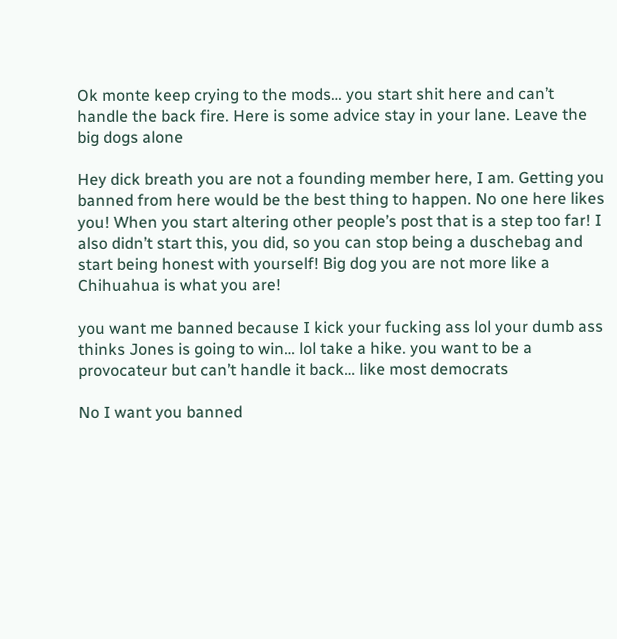Ok monte keep crying to the mods… you start shit here and can’t handle the back fire. Here is some advice stay in your lane. Leave the big dogs alone

Hey dick breath you are not a founding member here, I am. Getting you banned from here would be the best thing to happen. No one here likes you! When you start altering other people’s post that is a step too far! I also didn’t start this, you did, so you can stop being a duschebag and start being honest with yourself! Big dog you are not more like a Chihuahua is what you are!

you want me banned because I kick your fucking ass lol your dumb ass thinks Jones is going to win… lol take a hike. you want to be a provocateur but can’t handle it back… like most democrats

No I want you banned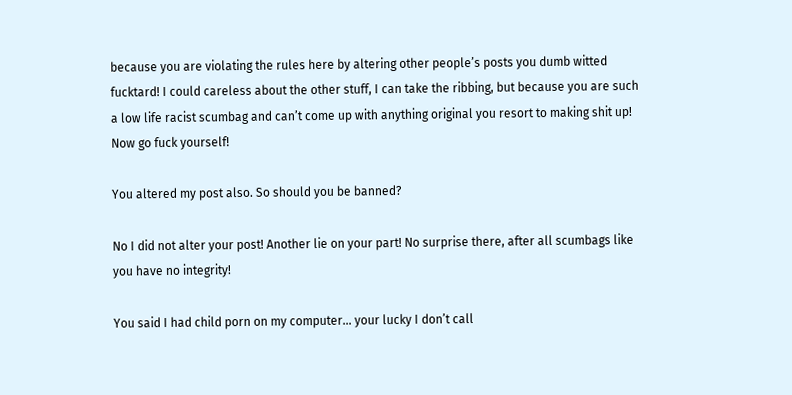because you are violating the rules here by altering other people’s posts you dumb witted fucktard! I could careless about the other stuff, I can take the ribbing, but because you are such a low life racist scumbag and can’t come up with anything original you resort to making shit up! Now go fuck yourself!

You altered my post also. So should you be banned?

No I did not alter your post! Another lie on your part! No surprise there, after all scumbags like you have no integrity!

You said I had child porn on my computer… your lucky I don’t call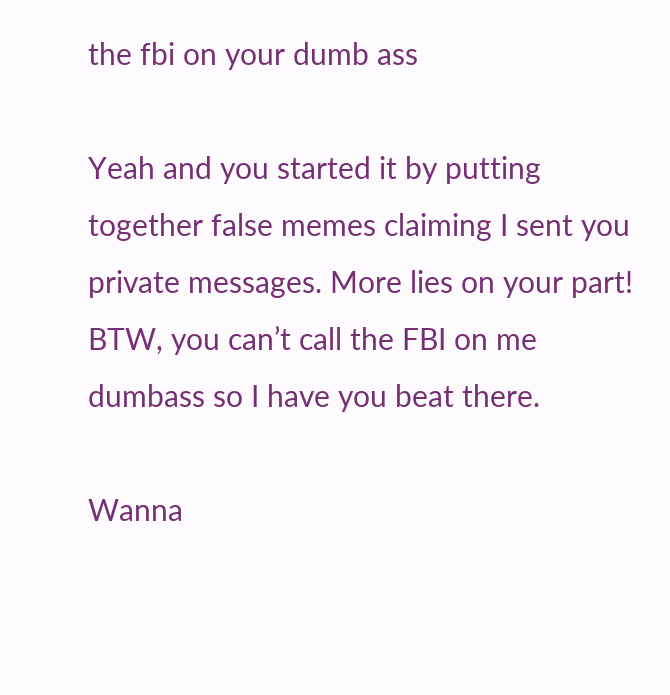the fbi on your dumb ass

Yeah and you started it by putting together false memes claiming I sent you private messages. More lies on your part! BTW, you can’t call the FBI on me dumbass so I have you beat there.

Wanna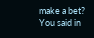make a bet? You said in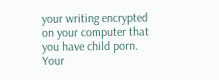your writing encrypted on your computer that you have child porn. Your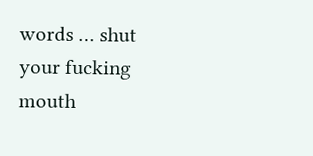words … shut your fucking mouth